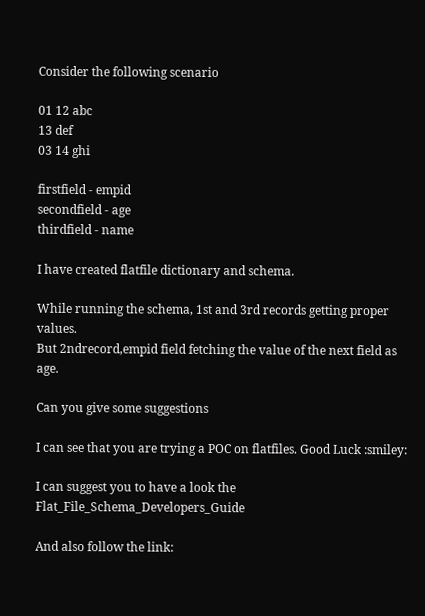Consider the following scenario

01 12 abc
13 def
03 14 ghi

firstfield - empid
secondfield - age
thirdfield - name

I have created flatfile dictionary and schema.

While running the schema, 1st and 3rd records getting proper values.
But 2ndrecord,empid field fetching the value of the next field as age.

Can you give some suggestions

I can see that you are trying a POC on flatfiles. Good Luck :smiley:

I can suggest you to have a look the Flat_File_Schema_Developers_Guide

And also follow the link: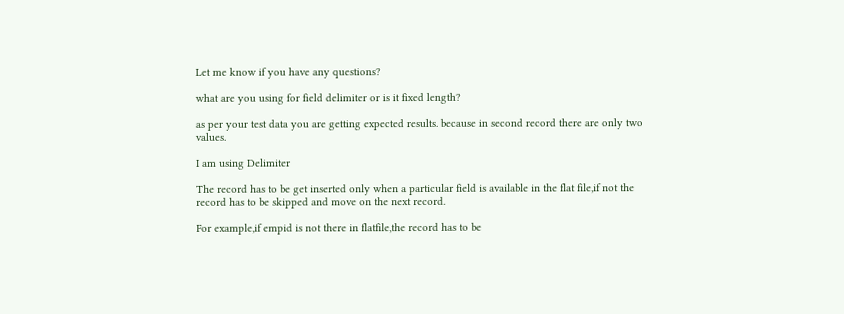Let me know if you have any questions?

what are you using for field delimiter or is it fixed length?

as per your test data you are getting expected results. because in second record there are only two values.

I am using Delimiter

The record has to be get inserted only when a particular field is available in the flat file,if not the record has to be skipped and move on the next record.

For example,if empid is not there in flatfile,the record has to be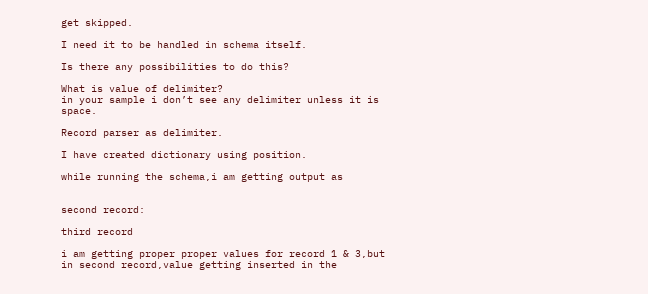get skipped.

I need it to be handled in schema itself.

Is there any possibilities to do this?

What is value of delimiter?
in your sample i don’t see any delimiter unless it is space.

Record parser as delimiter.

I have created dictionary using position.

while running the schema,i am getting output as


second record:

third record

i am getting proper proper values for record 1 & 3,but in second record,value getting inserted in the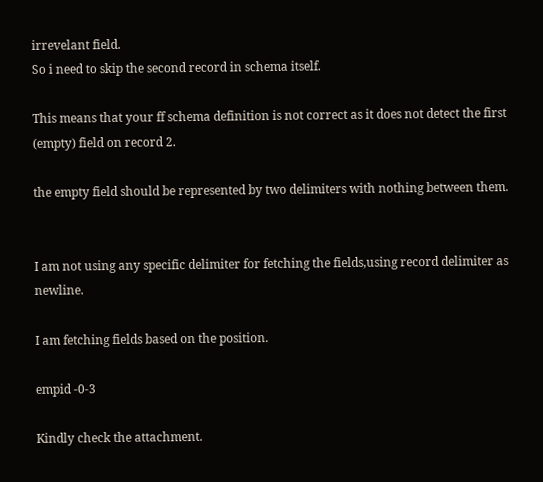irrevelant field.
So i need to skip the second record in schema itself.

This means that your ff schema definition is not correct as it does not detect the first (empty) field on record 2.

the empty field should be represented by two delimiters with nothing between them.


I am not using any specific delimiter for fetching the fields,using record delimiter as newline.

I am fetching fields based on the position.

empid -0-3

Kindly check the attachment.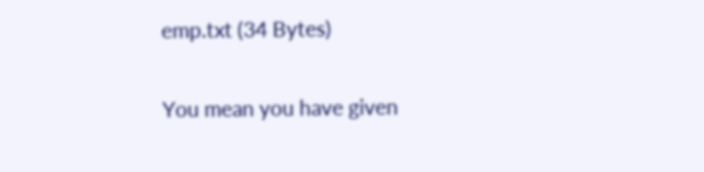emp.txt (34 Bytes)

You mean you have given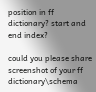position in ff dictionary? start and end index?

could you please share screenshot of your ff dictionary\schema